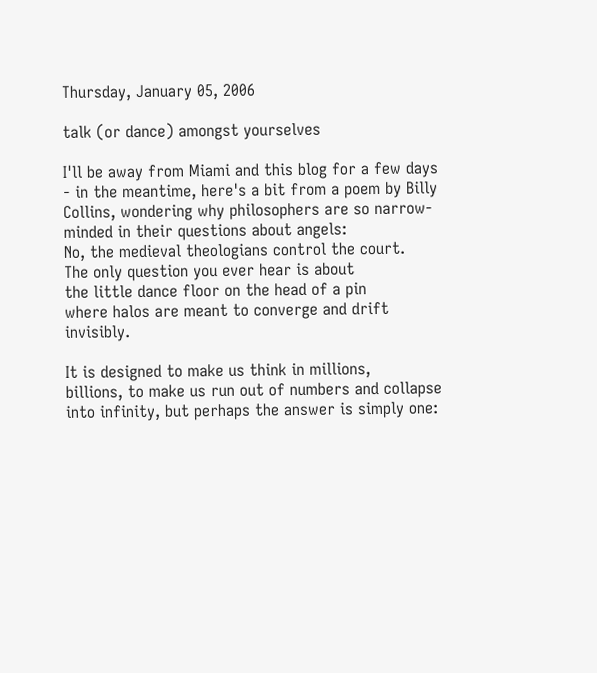Thursday, January 05, 2006

talk (or dance) amongst yourselves

I'll be away from Miami and this blog for a few days - in the meantime, here's a bit from a poem by Billy Collins, wondering why philosophers are so narrow-minded in their questions about angels:
No, the medieval theologians control the court.
The only question you ever hear is about
the little dance floor on the head of a pin
where halos are meant to converge and drift invisibly.

It is designed to make us think in millions,
billions, to make us run out of numbers and collapse
into infinity, but perhaps the answer is simply one: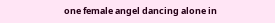one female angel dancing alone in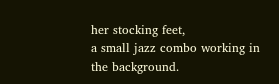her stocking feet,
a small jazz combo working in the background.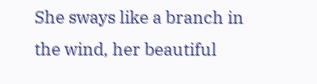She sways like a branch in the wind, her beautiful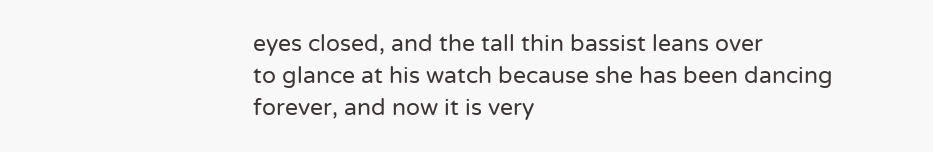eyes closed, and the tall thin bassist leans over
to glance at his watch because she has been dancing
forever, and now it is very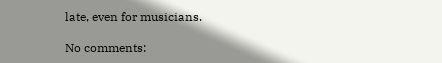late, even for musicians.

No comments: